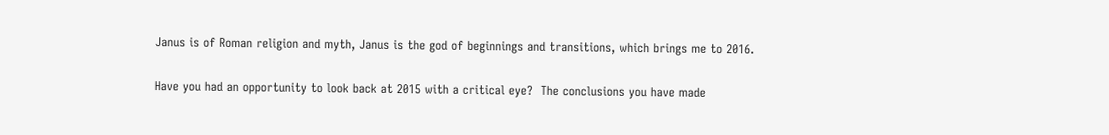Janus is of Roman religion and myth, Janus is the god of beginnings and transitions, which brings me to 2016.

Have you had an opportunity to look back at 2015 with a critical eye?  The conclusions you have made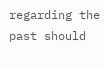regarding the past should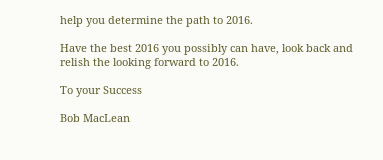help you determine the path to 2016.

Have the best 2016 you possibly can have, look back and relish the looking forward to 2016.

To your Success

Bob MacLean